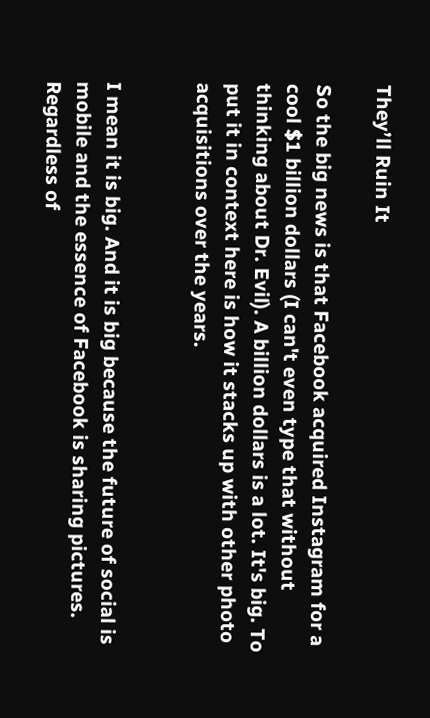They’ll Ruin It

So the big news is that Facebook acquired Instagram for a cool $1 billion dollars (I can't even type that without thinking about Dr. Evil). A billion dollars is a lot. It's big. To put it in context here is how it stacks up with other photo acquisitions over the years.


I mean it is big. And it is big because the future of social is mobile and the essence of Facebook is sharing pictures. Regardless of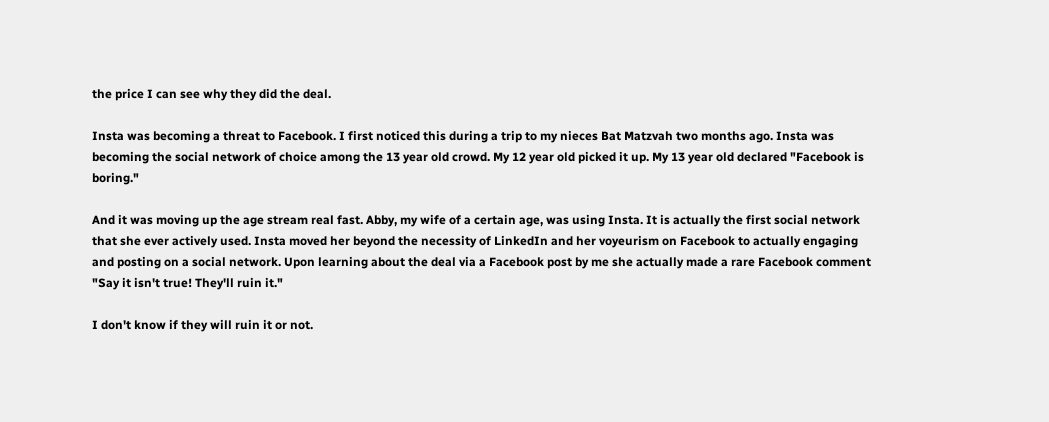the price I can see why they did the deal.

Insta was becoming a threat to Facebook. I first noticed this during a trip to my nieces Bat Matzvah two months ago. Insta was becoming the social network of choice among the 13 year old crowd. My 12 year old picked it up. My 13 year old declared "Facebook is boring."

And it was moving up the age stream real fast. Abby, my wife of a certain age, was using Insta. It is actually the first social network that she ever actively used. Insta moved her beyond the necessity of LinkedIn and her voyeurism on Facebook to actually engaging and posting on a social network. Upon learning about the deal via a Facebook post by me she actually made a rare Facebook comment "Say it isn't true! They'll ruin it."

I don't know if they will ruin it or not.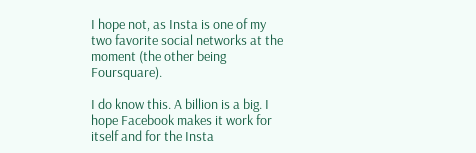I hope not, as Insta is one of my two favorite social networks at the moment (the other being Foursquare).

I do know this. A billion is a big. I hope Facebook makes it work for itself and for the Insta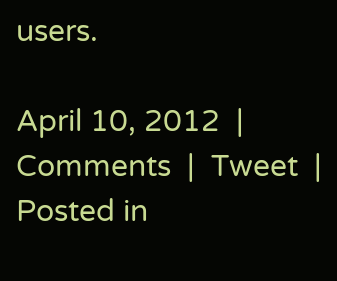users.

April 10, 2012  |  Comments  |  Tweet  |  Posted in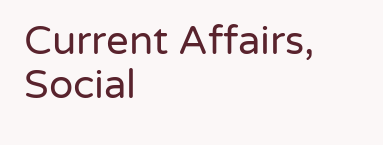Current Affairs, Social